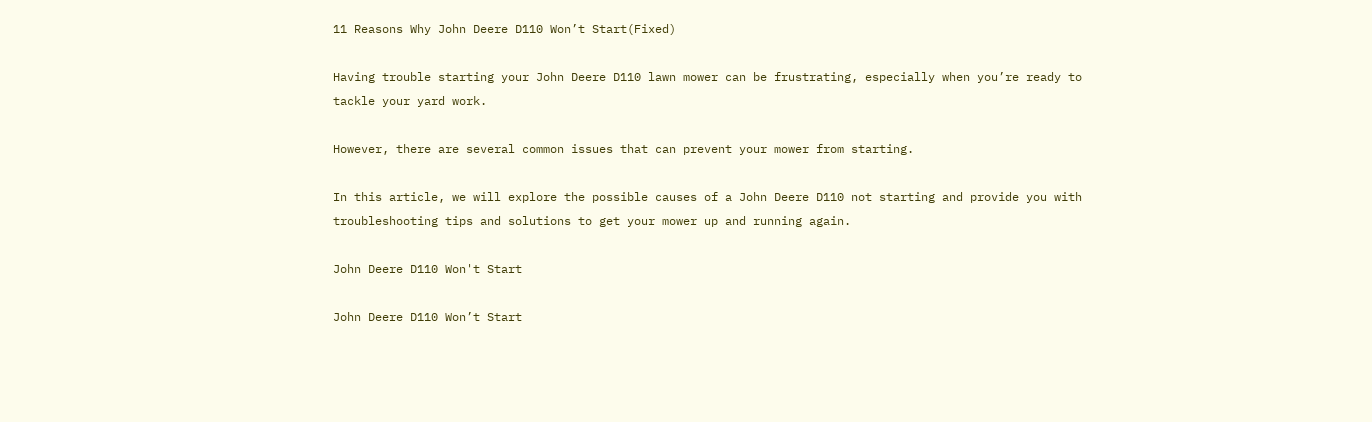11 Reasons Why John Deere D110 Won’t Start(Fixed)

Having trouble starting your John Deere D110 lawn mower can be frustrating, especially when you’re ready to tackle your yard work.

However, there are several common issues that can prevent your mower from starting.

In this article, we will explore the possible causes of a John Deere D110 not starting and provide you with troubleshooting tips and solutions to get your mower up and running again.

John Deere D110 Won't Start

John Deere D110 Won’t Start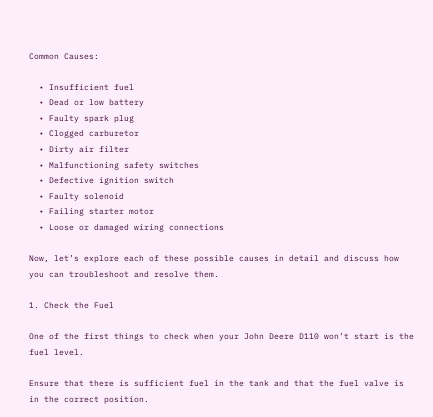Common Causes:

  • Insufficient fuel
  • Dead or low battery
  • Faulty spark plug
  • Clogged carburetor
  • Dirty air filter
  • Malfunctioning safety switches
  • Defective ignition switch
  • Faulty solenoid
  • Failing starter motor
  • Loose or damaged wiring connections

Now, let’s explore each of these possible causes in detail and discuss how you can troubleshoot and resolve them.

1. Check the Fuel

One of the first things to check when your John Deere D110 won’t start is the fuel level.

Ensure that there is sufficient fuel in the tank and that the fuel valve is in the correct position.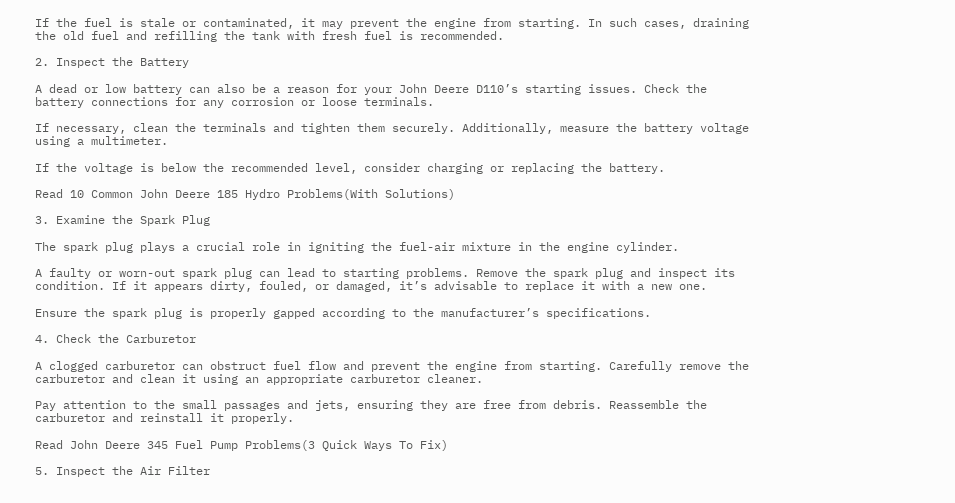If the fuel is stale or contaminated, it may prevent the engine from starting. In such cases, draining the old fuel and refilling the tank with fresh fuel is recommended.

2. Inspect the Battery

A dead or low battery can also be a reason for your John Deere D110’s starting issues. Check the battery connections for any corrosion or loose terminals.

If necessary, clean the terminals and tighten them securely. Additionally, measure the battery voltage using a multimeter.

If the voltage is below the recommended level, consider charging or replacing the battery.

Read 10 Common John Deere 185 Hydro Problems(With Solutions)

3. Examine the Spark Plug

The spark plug plays a crucial role in igniting the fuel-air mixture in the engine cylinder.

A faulty or worn-out spark plug can lead to starting problems. Remove the spark plug and inspect its condition. If it appears dirty, fouled, or damaged, it’s advisable to replace it with a new one.

Ensure the spark plug is properly gapped according to the manufacturer’s specifications.

4. Check the Carburetor

A clogged carburetor can obstruct fuel flow and prevent the engine from starting. Carefully remove the carburetor and clean it using an appropriate carburetor cleaner.

Pay attention to the small passages and jets, ensuring they are free from debris. Reassemble the carburetor and reinstall it properly.

Read John Deere 345 Fuel Pump Problems(3 Quick Ways To Fix)

5. Inspect the Air Filter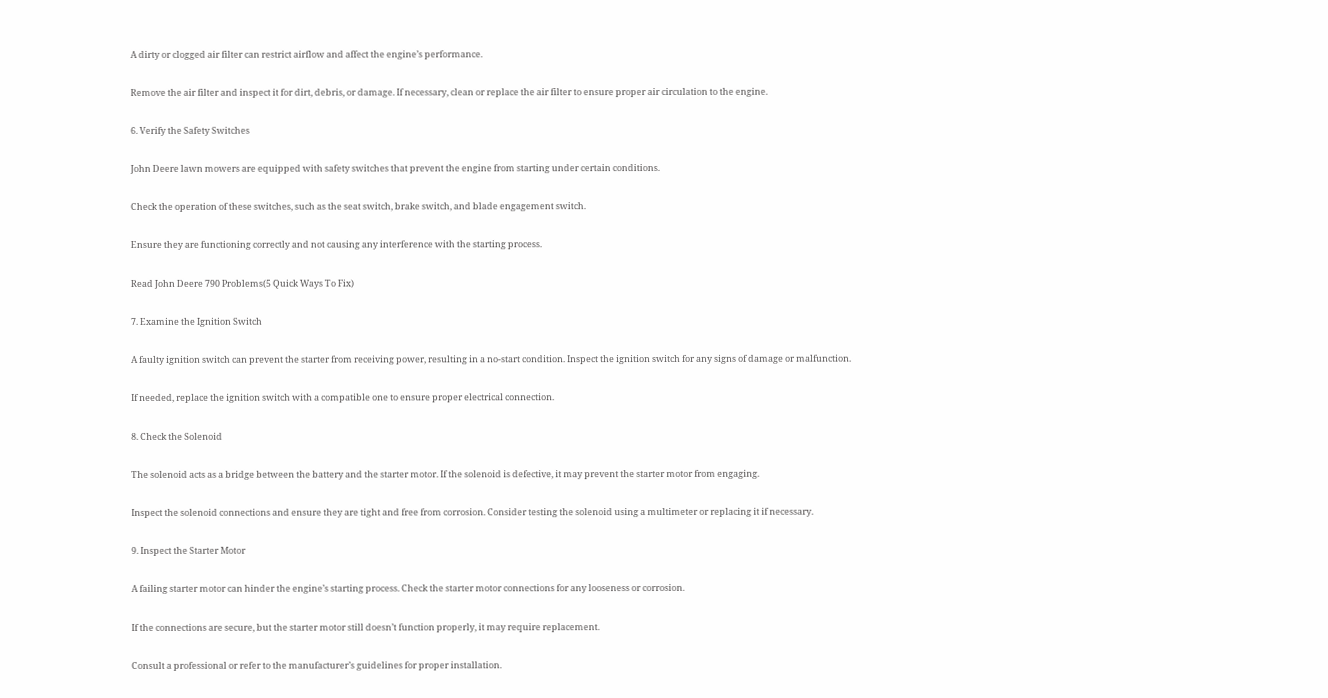A dirty or clogged air filter can restrict airflow and affect the engine’s performance.

Remove the air filter and inspect it for dirt, debris, or damage. If necessary, clean or replace the air filter to ensure proper air circulation to the engine.

6. Verify the Safety Switches

John Deere lawn mowers are equipped with safety switches that prevent the engine from starting under certain conditions.

Check the operation of these switches, such as the seat switch, brake switch, and blade engagement switch.

Ensure they are functioning correctly and not causing any interference with the starting process.

Read John Deere 790 Problems(5 Quick Ways To Fix)

7. Examine the Ignition Switch

A faulty ignition switch can prevent the starter from receiving power, resulting in a no-start condition. Inspect the ignition switch for any signs of damage or malfunction.

If needed, replace the ignition switch with a compatible one to ensure proper electrical connection.

8. Check the Solenoid

The solenoid acts as a bridge between the battery and the starter motor. If the solenoid is defective, it may prevent the starter motor from engaging.

Inspect the solenoid connections and ensure they are tight and free from corrosion. Consider testing the solenoid using a multimeter or replacing it if necessary.

9. Inspect the Starter Motor

A failing starter motor can hinder the engine’s starting process. Check the starter motor connections for any looseness or corrosion.

If the connections are secure, but the starter motor still doesn’t function properly, it may require replacement.

Consult a professional or refer to the manufacturer’s guidelines for proper installation.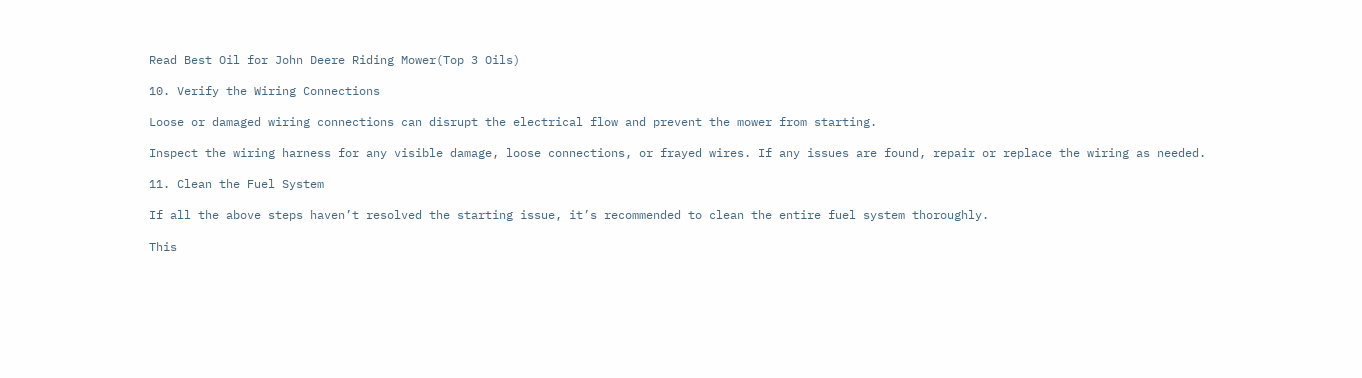Read Best Oil for John Deere Riding Mower(Top 3 Oils)

10. Verify the Wiring Connections

Loose or damaged wiring connections can disrupt the electrical flow and prevent the mower from starting.

Inspect the wiring harness for any visible damage, loose connections, or frayed wires. If any issues are found, repair or replace the wiring as needed.

11. Clean the Fuel System

If all the above steps haven’t resolved the starting issue, it’s recommended to clean the entire fuel system thoroughly.

This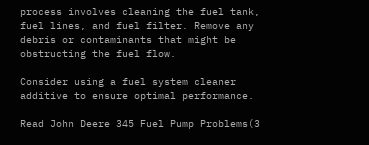process involves cleaning the fuel tank, fuel lines, and fuel filter. Remove any debris or contaminants that might be obstructing the fuel flow.

Consider using a fuel system cleaner additive to ensure optimal performance.

Read John Deere 345 Fuel Pump Problems(3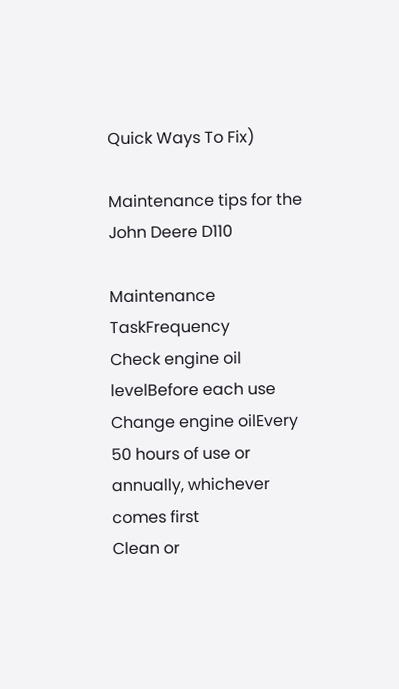Quick Ways To Fix)

Maintenance tips for the John Deere D110

Maintenance TaskFrequency
Check engine oil levelBefore each use
Change engine oilEvery 50 hours of use or annually, whichever comes first
Clean or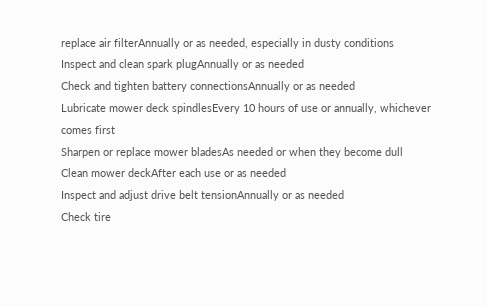replace air filterAnnually or as needed, especially in dusty conditions
Inspect and clean spark plugAnnually or as needed
Check and tighten battery connectionsAnnually or as needed
Lubricate mower deck spindlesEvery 10 hours of use or annually, whichever comes first
Sharpen or replace mower bladesAs needed or when they become dull
Clean mower deckAfter each use or as needed
Inspect and adjust drive belt tensionAnnually or as needed
Check tire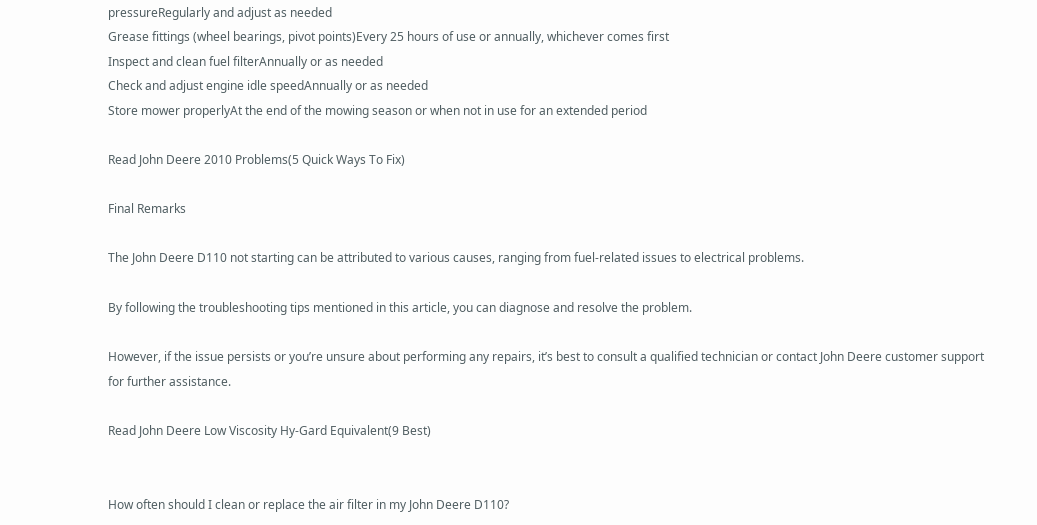pressureRegularly and adjust as needed
Grease fittings (wheel bearings, pivot points)Every 25 hours of use or annually, whichever comes first
Inspect and clean fuel filterAnnually or as needed
Check and adjust engine idle speedAnnually or as needed
Store mower properlyAt the end of the mowing season or when not in use for an extended period

Read John Deere 2010 Problems(5 Quick Ways To Fix)

Final Remarks

The John Deere D110 not starting can be attributed to various causes, ranging from fuel-related issues to electrical problems.

By following the troubleshooting tips mentioned in this article, you can diagnose and resolve the problem.

However, if the issue persists or you’re unsure about performing any repairs, it’s best to consult a qualified technician or contact John Deere customer support for further assistance.

Read John Deere Low Viscosity Hy-Gard Equivalent(9 Best)


How often should I clean or replace the air filter in my John Deere D110?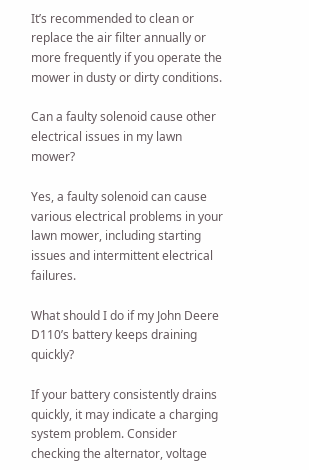It’s recommended to clean or replace the air filter annually or more frequently if you operate the mower in dusty or dirty conditions.

Can a faulty solenoid cause other electrical issues in my lawn mower?

Yes, a faulty solenoid can cause various electrical problems in your lawn mower, including starting issues and intermittent electrical failures.

What should I do if my John Deere D110’s battery keeps draining quickly?

If your battery consistently drains quickly, it may indicate a charging system problem. Consider checking the alternator, voltage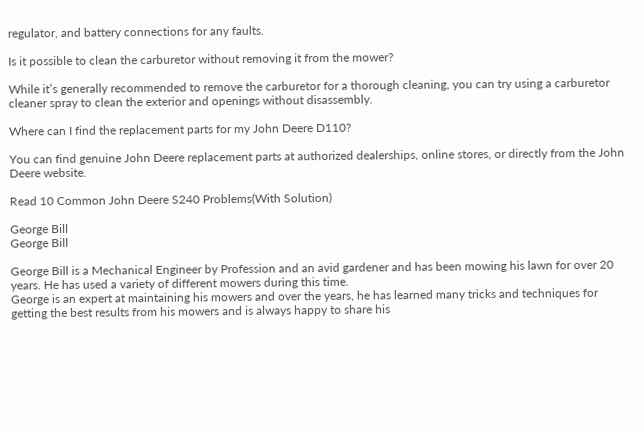regulator, and battery connections for any faults.

Is it possible to clean the carburetor without removing it from the mower?

While it’s generally recommended to remove the carburetor for a thorough cleaning, you can try using a carburetor cleaner spray to clean the exterior and openings without disassembly.

Where can I find the replacement parts for my John Deere D110?

You can find genuine John Deere replacement parts at authorized dealerships, online stores, or directly from the John Deere website.

Read 10 Common John Deere S240 Problems(With Solution)

George Bill
George Bill

George Bill is a Mechanical Engineer by Profession and an avid gardener and has been mowing his lawn for over 20 years. He has used a variety of different mowers during this time.
George is an expert at maintaining his mowers and over the years, he has learned many tricks and techniques for getting the best results from his mowers and is always happy to share his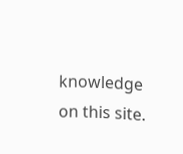knowledge on this site.